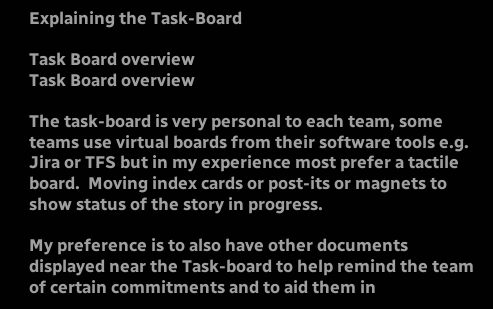Explaining the Task-Board

Task Board overview
Task Board overview

The task-board is very personal to each team, some teams use virtual boards from their software tools e.g. Jira or TFS but in my experience most prefer a tactile board.  Moving index cards or post-its or magnets to show status of the story in progress.

My preference is to also have other documents displayed near the Task-board to help remind the team of certain commitments and to aid them in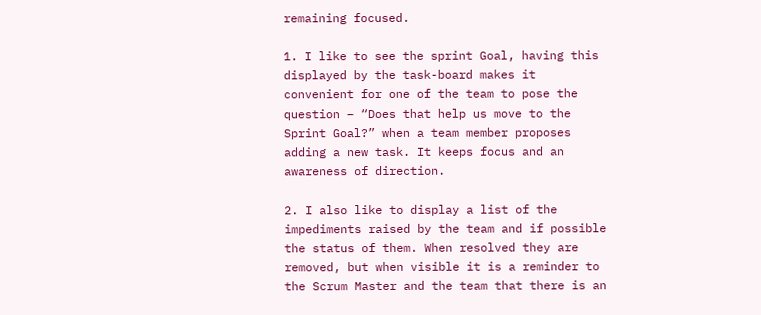remaining focused.

1. I like to see the sprint Goal, having this displayed by the task-board makes it convenient for one of the team to pose the question – “Does that help us move to the Sprint Goal?” when a team member proposes adding a new task. It keeps focus and an awareness of direction.

2. I also like to display a list of the impediments raised by the team and if possible the status of them. When resolved they are removed, but when visible it is a reminder to the Scrum Master and the team that there is an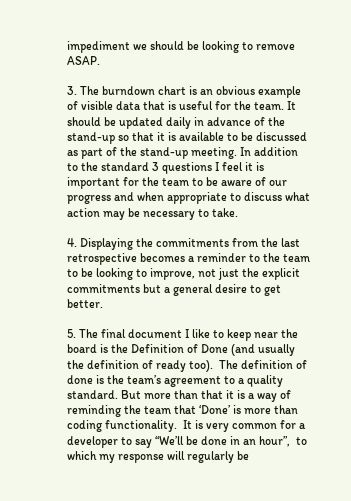impediment we should be looking to remove ASAP.

3. The burndown chart is an obvious example of visible data that is useful for the team. It should be updated daily in advance of the stand-up so that it is available to be discussed as part of the stand-up meeting. In addition to the standard 3 questions I feel it is important for the team to be aware of our progress and when appropriate to discuss what action may be necessary to take.

4. Displaying the commitments from the last retrospective becomes a reminder to the team to be looking to improve, not just the explicit commitments but a general desire to get better.

5. The final document I like to keep near the board is the Definition of Done (and usually the definition of ready too).  The definition of done is the team’s agreement to a quality standard. But more than that it is a way of reminding the team that ‘Done’ is more than coding functionality.  It is very common for a developer to say “We’ll be done in an hour”,  to which my response will regularly be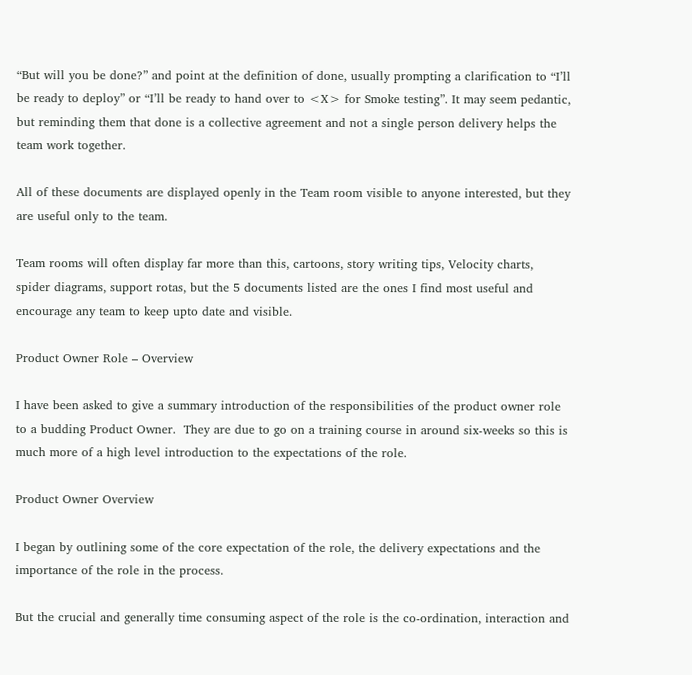“But will you be done?” and point at the definition of done, usually prompting a clarification to “I’ll be ready to deploy” or “I’ll be ready to hand over to <X> for Smoke testing”. It may seem pedantic, but reminding them that done is a collective agreement and not a single person delivery helps the team work together.

All of these documents are displayed openly in the Team room visible to anyone interested, but they are useful only to the team.

Team rooms will often display far more than this, cartoons, story writing tips, Velocity charts, spider diagrams, support rotas, but the 5 documents listed are the ones I find most useful and encourage any team to keep upto date and visible.

Product Owner Role – Overview

I have been asked to give a summary introduction of the responsibilities of the product owner role to a budding Product Owner.  They are due to go on a training course in around six-weeks so this is much more of a high level introduction to the expectations of the role.

Product Owner Overview

I began by outlining some of the core expectation of the role, the delivery expectations and the importance of the role in the process.

But the crucial and generally time consuming aspect of the role is the co-ordination, interaction and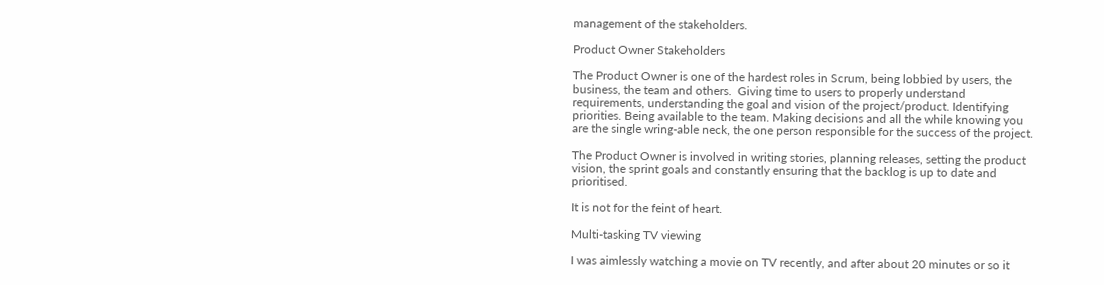management of the stakeholders.

Product Owner Stakeholders

The Product Owner is one of the hardest roles in Scrum, being lobbied by users, the business, the team and others.  Giving time to users to properly understand requirements, understanding the goal and vision of the project/product. Identifying priorities. Being available to the team. Making decisions and all the while knowing you are the single wring-able neck, the one person responsible for the success of the project.

The Product Owner is involved in writing stories, planning releases, setting the product vision, the sprint goals and constantly ensuring that the backlog is up to date and prioritised.

It is not for the feint of heart.

Multi-tasking TV viewing

I was aimlessly watching a movie on TV recently, and after about 20 minutes or so it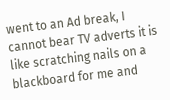went to an Ad break, I cannot bear TV adverts it is like scratching nails on a blackboard for me and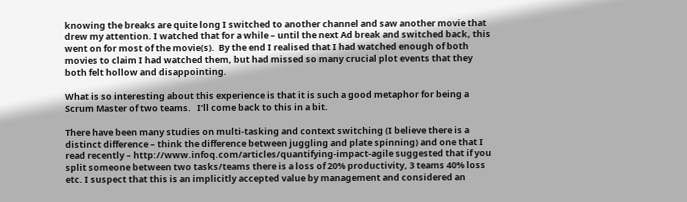knowing the breaks are quite long I switched to another channel and saw another movie that drew my attention. I watched that for a while – until the next Ad break and switched back, this went on for most of the movie(s).  By the end I realised that I had watched enough of both movies to claim I had watched them, but had missed so many crucial plot events that they both felt hollow and disappointing.

What is so interesting about this experience is that it is such a good metaphor for being a Scrum Master of two teams.   I’ll come back to this in a bit.

There have been many studies on multi-tasking and context switching (I believe there is a distinct difference – think the difference between juggling and plate spinning) and one that I read recently – http://www.infoq.com/articles/quantifying-impact-agile suggested that if you split someone between two tasks/teams there is a loss of 20% productivity, 3 teams 40% loss etc. I suspect that this is an implicitly accepted value by management and considered an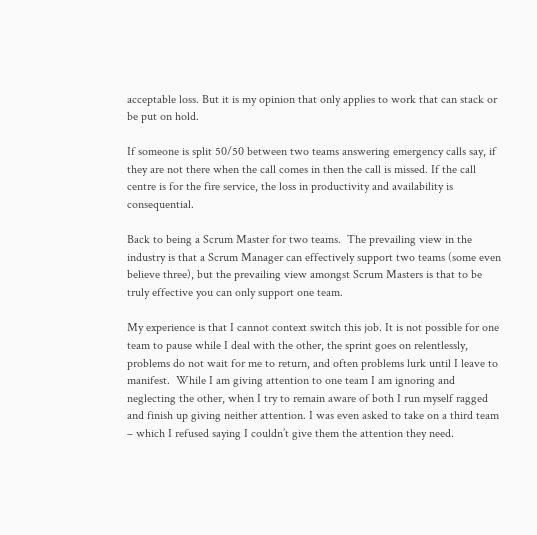acceptable loss. But it is my opinion that only applies to work that can stack or be put on hold.

If someone is split 50/50 between two teams answering emergency calls say, if they are not there when the call comes in then the call is missed. If the call centre is for the fire service, the loss in productivity and availability is consequential.

Back to being a Scrum Master for two teams.  The prevailing view in the industry is that a Scrum Manager can effectively support two teams (some even believe three), but the prevailing view amongst Scrum Masters is that to be truly effective you can only support one team.

My experience is that I cannot context switch this job. It is not possible for one team to pause while I deal with the other, the sprint goes on relentlessly, problems do not wait for me to return, and often problems lurk until I leave to manifest.  While I am giving attention to one team I am ignoring and neglecting the other, when I try to remain aware of both I run myself ragged and finish up giving neither attention. I was even asked to take on a third team – which I refused saying I couldn’t give them the attention they need.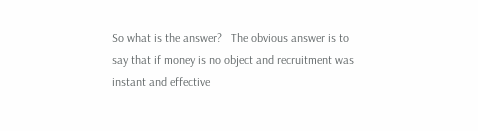So what is the answer?   The obvious answer is to say that if money is no object and recruitment was instant and effective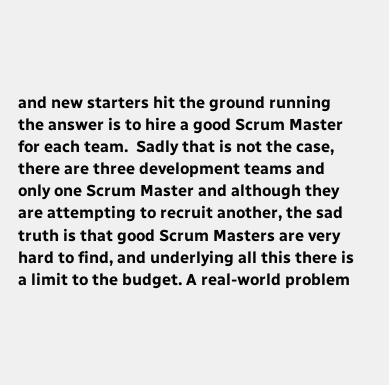and new starters hit the ground running the answer is to hire a good Scrum Master for each team.  Sadly that is not the case, there are three development teams and only one Scrum Master and although they are attempting to recruit another, the sad truth is that good Scrum Masters are very hard to find, and underlying all this there is a limit to the budget. A real-world problem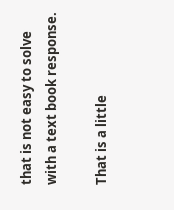that is not easy to solve with a text book response.

That is a little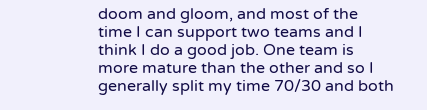doom and gloom, and most of the time I can support two teams and I think I do a good job. One team is more mature than the other and so I generally split my time 70/30 and both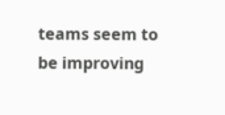teams seem to be improving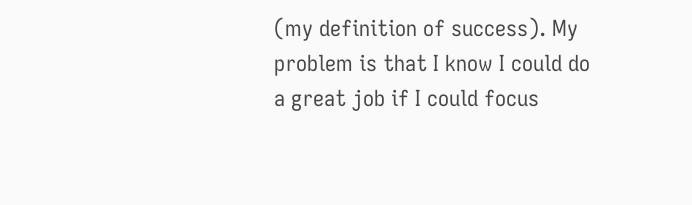(my definition of success). My problem is that I know I could do a great job if I could focus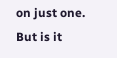on just one. But is it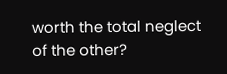worth the total neglect of the other?